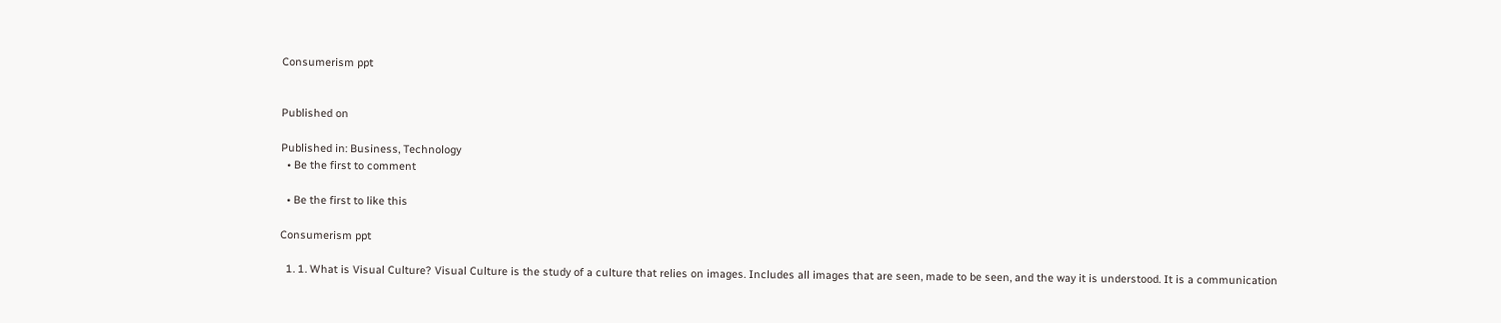Consumerism ppt


Published on

Published in: Business, Technology
  • Be the first to comment

  • Be the first to like this

Consumerism ppt

  1. 1. What is Visual Culture? Visual Culture is the study of a culture that relies on images. Includes all images that are seen, made to be seen, and the way it is understood. It is a communication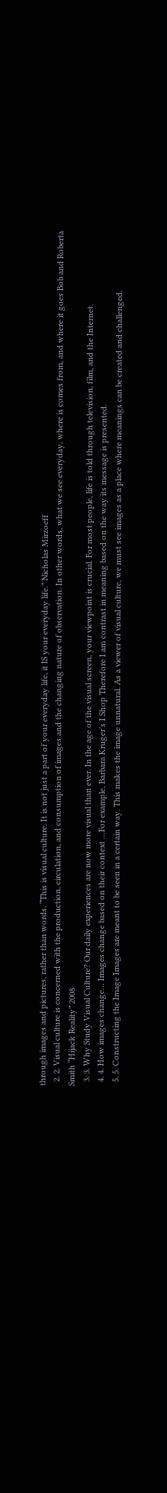through images and pictures, rather than words. “This is visual culture. It is not just a part of your everyday life, it IS your everyday life.” Nicholas Mirzoeff
  2. 2. Visual culture is concerned with the production, circulation, and consumption of images and the changing nature of observation. In other words, what we see everyday, where is comes from, and where it goes Bob and Roberta Smith “Hijack Reality” 2008
  3. 3. Why Study Visual Culture? Our daily experiences are now more visual than ever. In the age of the visual screen, your viewpoint is crucial. For most people, life is told through television, film, and the Internet.
  4. 4. How images change… Images change based on their context …For example, Barbara Kruger’s I Shop Therefore I am contrast in meaning based on the way its message is presented.
  5. 5. Constructing the Image Images are meant to be seen in a certain way. This makes the image unnatural. As a viewer of visual culture, we must see images as a place where meanings can be created and challenged.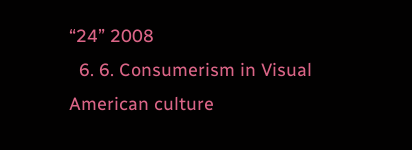“24” 2008
  6. 6. Consumerism in Visual American culture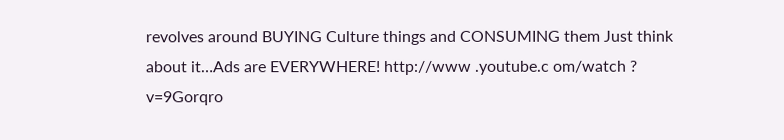revolves around BUYING Culture things and CONSUMING them Just think about it…Ads are EVERYWHERE! http://www .youtube.c om/watch ? v=9Gorqro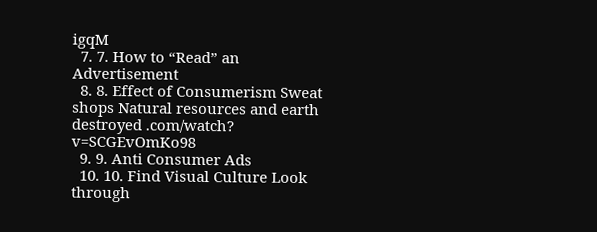igqM
  7. 7. How to “Read” an Advertisement
  8. 8. Effect of Consumerism Sweat shops Natural resources and earth destroyed .com/watch? v=SCGEvOmKo98
  9. 9. Anti Consumer Ads
  10. 10. Find Visual Culture Look through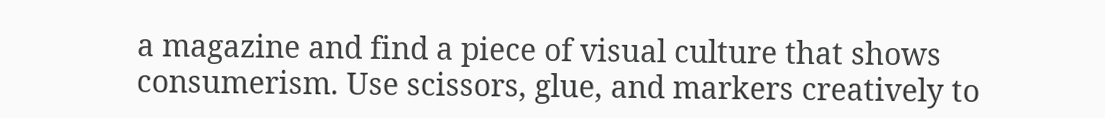a magazine and find a piece of visual culture that shows consumerism. Use scissors, glue, and markers creatively to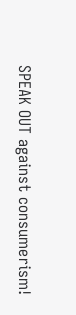SPEAK OUT against consumerism!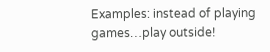Examples: instead of playing games…play outside!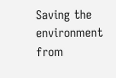Saving the environment from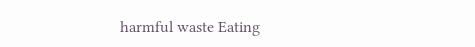harmful waste Eating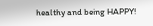healthy and being HAPPY!